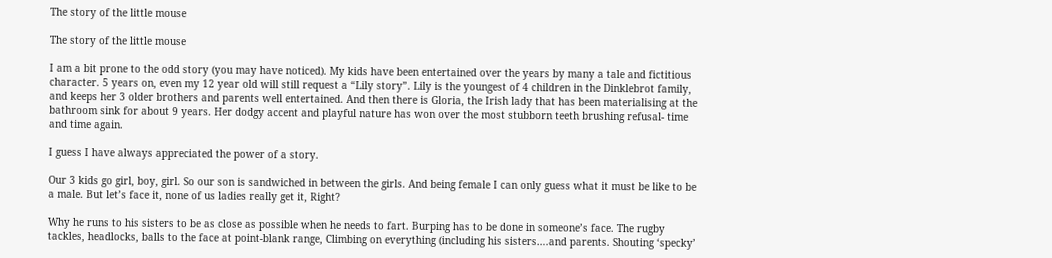The story of the little mouse

The story of the little mouse

I am a bit prone to the odd story (you may have noticed). My kids have been entertained over the years by many a tale and fictitious character. 5 years on, even my 12 year old will still request a “Lily story”. Lily is the youngest of 4 children in the Dinklebrot family, and keeps her 3 older brothers and parents well entertained. And then there is Gloria, the Irish lady that has been materialising at the bathroom sink for about 9 years. Her dodgy accent and playful nature has won over the most stubborn teeth brushing refusal- time and time again.

I guess I have always appreciated the power of a story.

Our 3 kids go girl, boy, girl. So our son is sandwiched in between the girls. And being female I can only guess what it must be like to be a male. But let’s face it, none of us ladies really get it, Right?

Why he runs to his sisters to be as close as possible when he needs to fart. Burping has to be done in someone’s face. The rugby tackles, headlocks, balls to the face at point-blank range, Climbing on everything (including his sisters….and parents. Shouting ‘specky’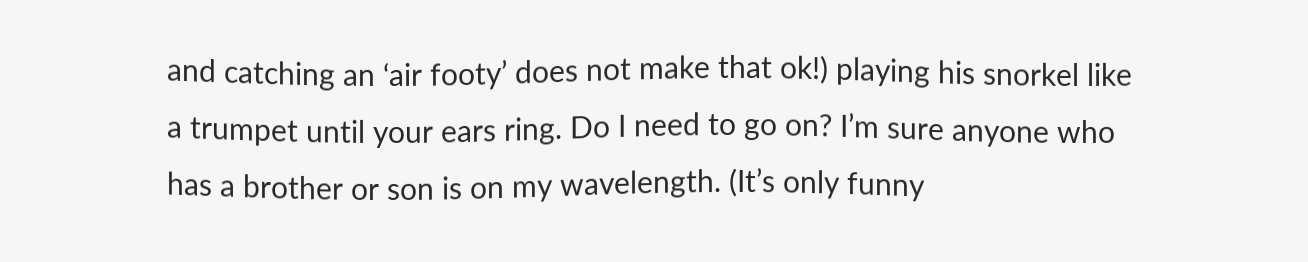and catching an ‘air footy’ does not make that ok!) playing his snorkel like a trumpet until your ears ring. Do I need to go on? I’m sure anyone who has a brother or son is on my wavelength. (It’s only funny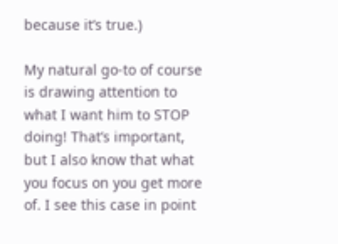because it’s true.)

My natural go-to of course is drawing attention to what I want him to STOP doing! That’s important, but I also know that what you focus on you get more of. I see this case in point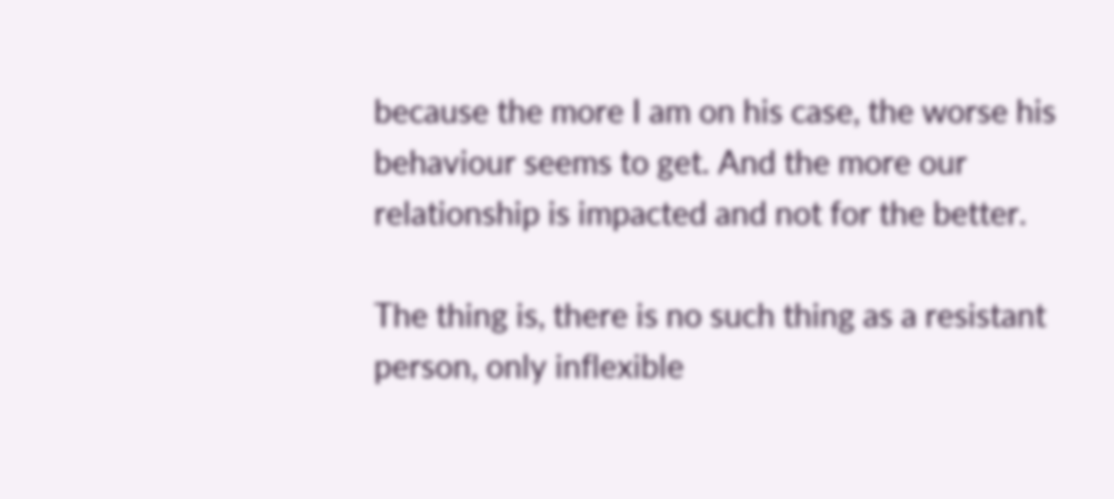because the more I am on his case, the worse his behaviour seems to get. And the more our relationship is impacted and not for the better.

The thing is, there is no such thing as a resistant person, only inflexible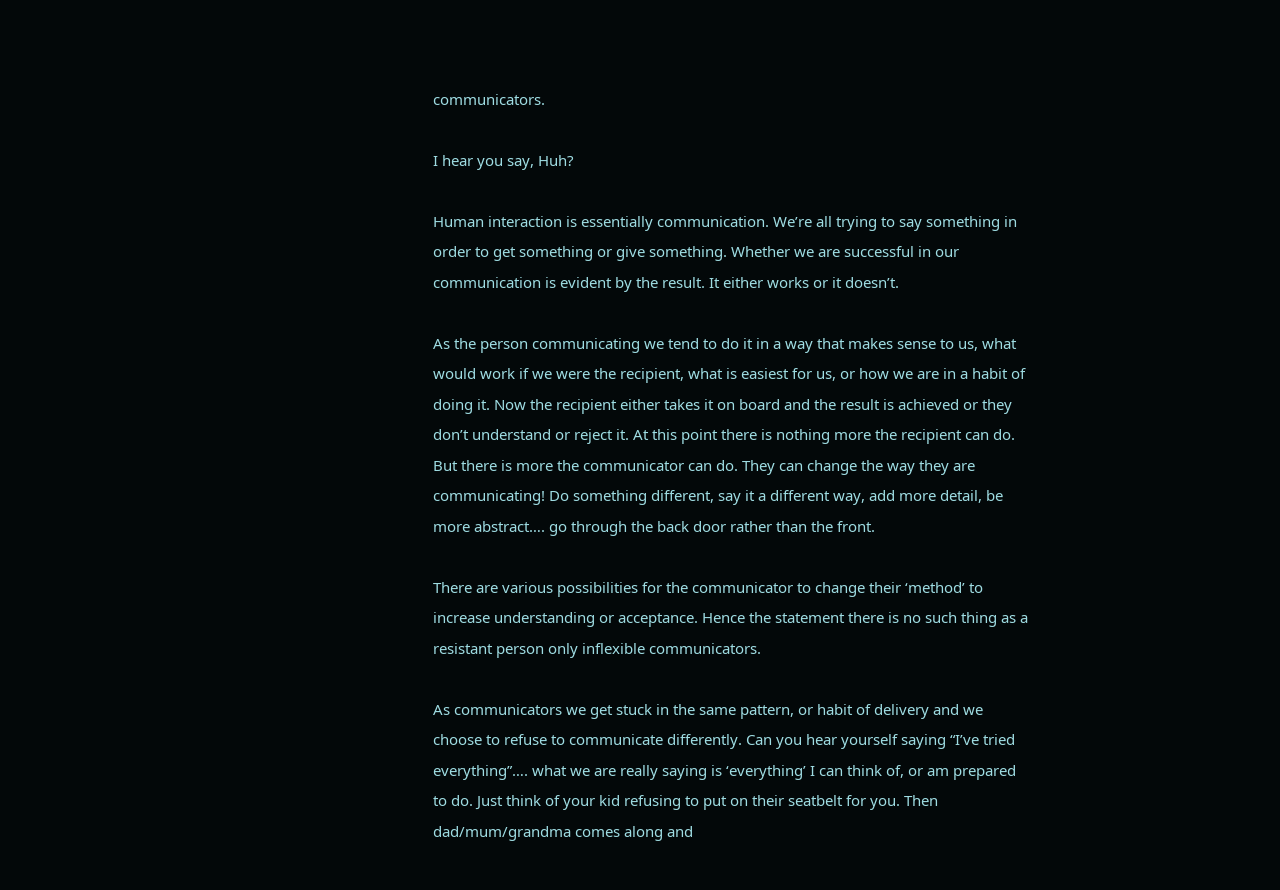communicators.

I hear you say, Huh?

Human interaction is essentially communication. We’re all trying to say something in order to get something or give something. Whether we are successful in our communication is evident by the result. It either works or it doesn’t.

As the person communicating we tend to do it in a way that makes sense to us, what would work if we were the recipient, what is easiest for us, or how we are in a habit of doing it. Now the recipient either takes it on board and the result is achieved or they don’t understand or reject it. At this point there is nothing more the recipient can do. But there is more the communicator can do. They can change the way they are communicating! Do something different, say it a different way, add more detail, be more abstract…. go through the back door rather than the front.

There are various possibilities for the communicator to change their ‘method’ to increase understanding or acceptance. Hence the statement there is no such thing as a resistant person only inflexible communicators.

As communicators we get stuck in the same pattern, or habit of delivery and we choose to refuse to communicate differently. Can you hear yourself saying “I’ve tried everything”…. what we are really saying is ‘everything’ I can think of, or am prepared to do. Just think of your kid refusing to put on their seatbelt for you. Then dad/mum/grandma comes along and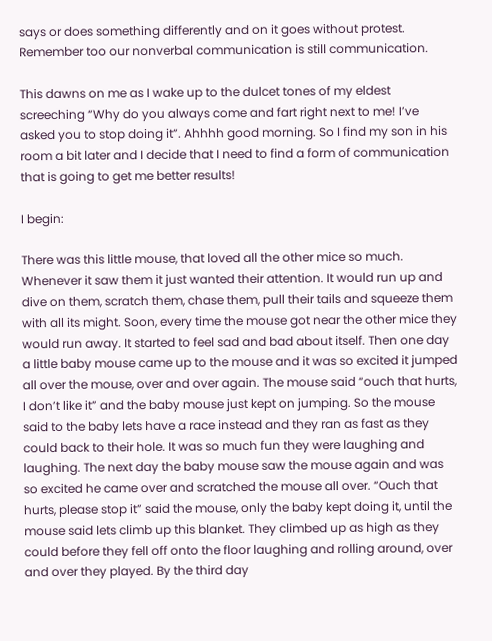says or does something differently and on it goes without protest. Remember too our nonverbal communication is still communication.

This dawns on me as I wake up to the dulcet tones of my eldest screeching “Why do you always come and fart right next to me! I’ve asked you to stop doing it”. Ahhhh good morning. So I find my son in his room a bit later and I decide that I need to find a form of communication that is going to get me better results!

I begin:

There was this little mouse, that loved all the other mice so much. Whenever it saw them it just wanted their attention. It would run up and dive on them, scratch them, chase them, pull their tails and squeeze them with all its might. Soon, every time the mouse got near the other mice they would run away. It started to feel sad and bad about itself. Then one day a little baby mouse came up to the mouse and it was so excited it jumped all over the mouse, over and over again. The mouse said “ouch that hurts, I don’t like it” and the baby mouse just kept on jumping. So the mouse said to the baby lets have a race instead and they ran as fast as they could back to their hole. It was so much fun they were laughing and laughing. The next day the baby mouse saw the mouse again and was so excited he came over and scratched the mouse all over. “Ouch that hurts, please stop it” said the mouse, only the baby kept doing it, until the mouse said lets climb up this blanket. They climbed up as high as they could before they fell off onto the floor laughing and rolling around, over and over they played. By the third day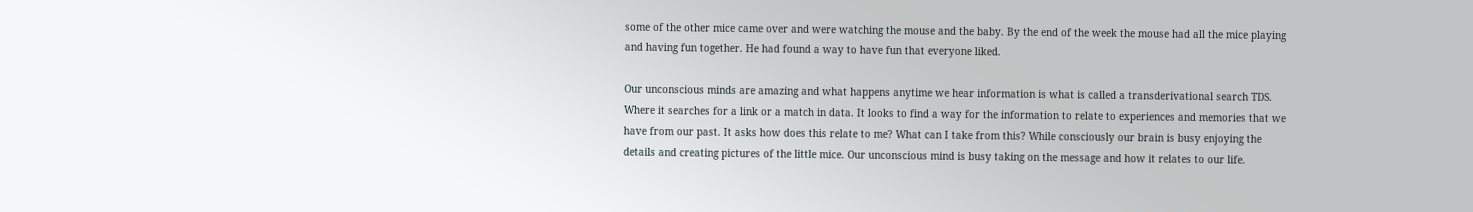some of the other mice came over and were watching the mouse and the baby. By the end of the week the mouse had all the mice playing and having fun together. He had found a way to have fun that everyone liked.

Our unconscious minds are amazing and what happens anytime we hear information is what is called a transderivational search TDS. Where it searches for a link or a match in data. It looks to find a way for the information to relate to experiences and memories that we have from our past. It asks how does this relate to me? What can I take from this? While consciously our brain is busy enjoying the details and creating pictures of the little mice. Our unconscious mind is busy taking on the message and how it relates to our life.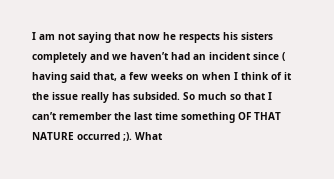I am not saying that now he respects his sisters completely and we haven’t had an incident since ( having said that, a few weeks on when I think of it the issue really has subsided. So much so that I can’t remember the last time something OF THAT NATURE occurred ;). What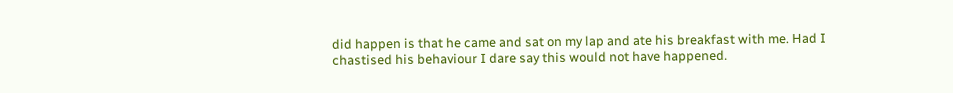did happen is that he came and sat on my lap and ate his breakfast with me. Had I chastised his behaviour I dare say this would not have happened.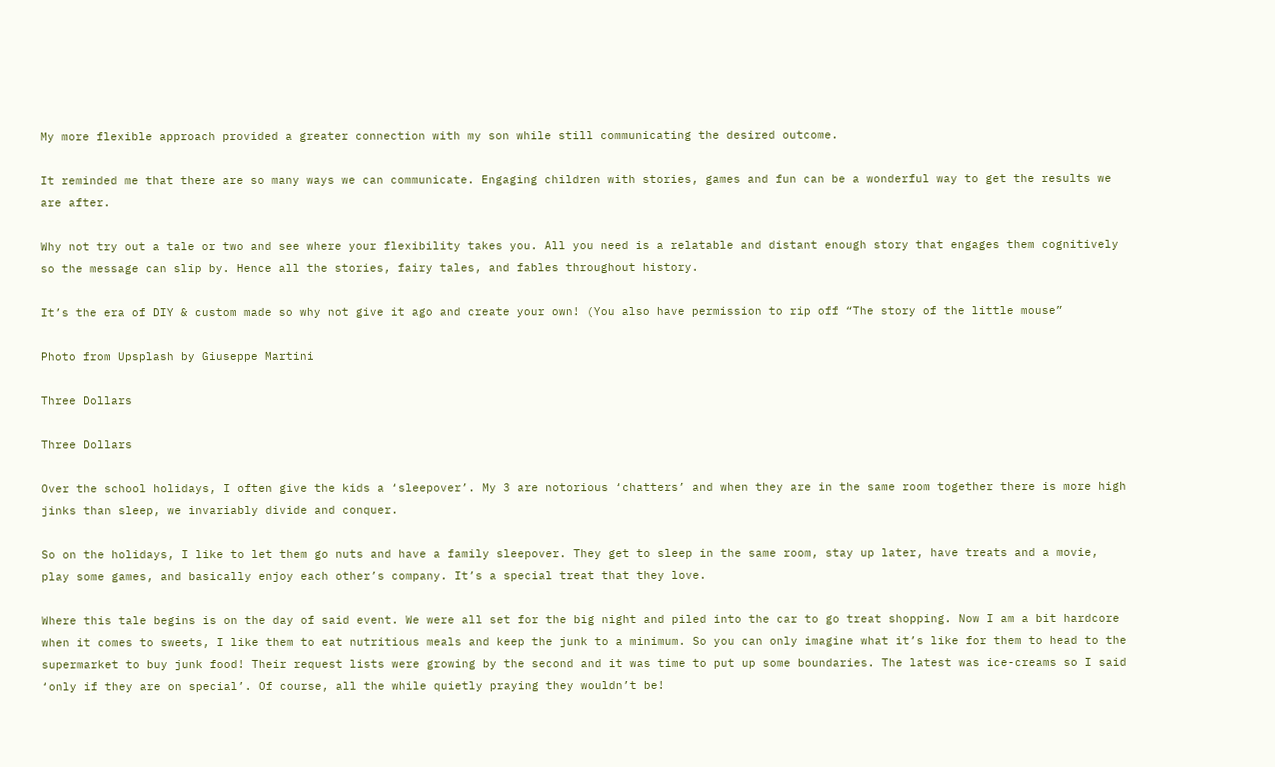My more flexible approach provided a greater connection with my son while still communicating the desired outcome.

It reminded me that there are so many ways we can communicate. Engaging children with stories, games and fun can be a wonderful way to get the results we are after.

Why not try out a tale or two and see where your flexibility takes you. All you need is a relatable and distant enough story that engages them cognitively so the message can slip by. Hence all the stories, fairy tales, and fables throughout history.

It’s the era of DIY & custom made so why not give it ago and create your own! (You also have permission to rip off “The story of the little mouse”

Photo from Upsplash by Giuseppe Martini

Three Dollars

Three Dollars

Over the school holidays, I often give the kids a ‘sleepover’. My 3 are notorious ‘chatters’ and when they are in the same room together there is more high jinks than sleep, we invariably divide and conquer.

So on the holidays, I like to let them go nuts and have a family sleepover. They get to sleep in the same room, stay up later, have treats and a movie, play some games, and basically enjoy each other’s company. It’s a special treat that they love.

Where this tale begins is on the day of said event. We were all set for the big night and piled into the car to go treat shopping. Now I am a bit hardcore when it comes to sweets, I like them to eat nutritious meals and keep the junk to a minimum. So you can only imagine what it’s like for them to head to the supermarket to buy junk food! Their request lists were growing by the second and it was time to put up some boundaries. The latest was ice-creams so I said ‘only if they are on special’. Of course, all the while quietly praying they wouldn’t be!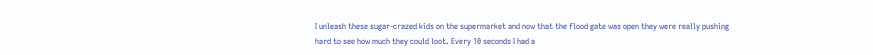I unleash these sugar-crazed kids on the supermarket and now that the flood gate was open they were really pushing hard to see how much they could loot. Every 10 seconds I had a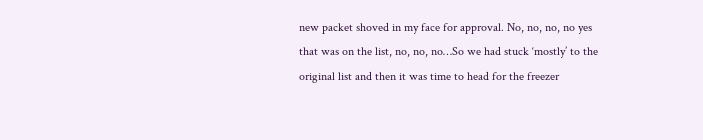new packet shoved in my face for approval. No, no, no, no yes that was on the list, no, no, no…So we had stuck ‘mostly’ to the original list and then it was time to head for the freezer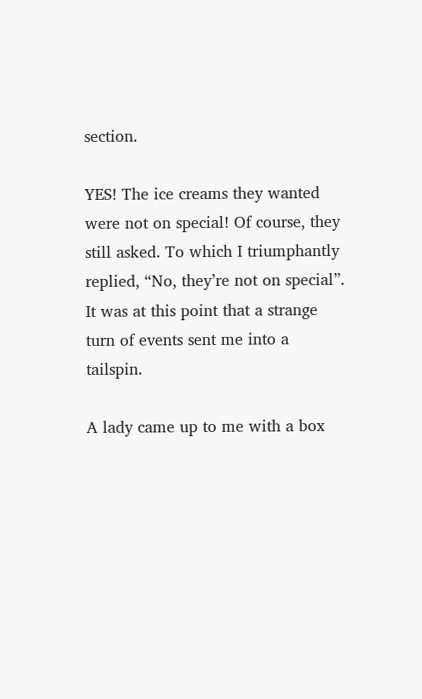section.

YES! The ice creams they wanted were not on special! Of course, they still asked. To which I triumphantly replied, “No, they’re not on special”. It was at this point that a strange turn of events sent me into a tailspin.

A lady came up to me with a box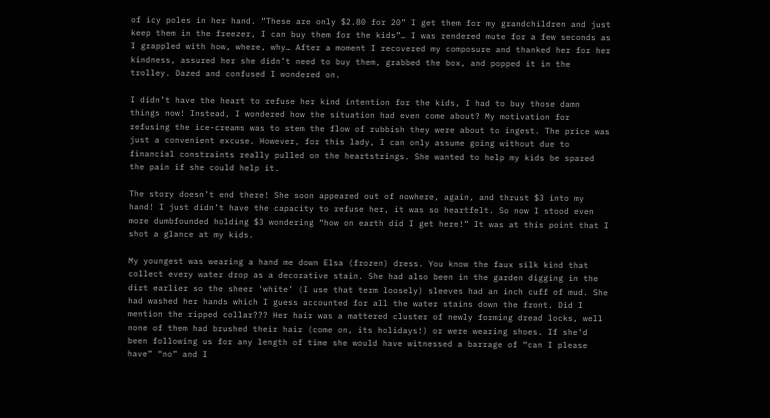of icy poles in her hand. “These are only $2.80 for 20” I get them for my grandchildren and just keep them in the freezer, I can buy them for the kids”… I was rendered mute for a few seconds as I grappled with how, where, why… After a moment I recovered my composure and thanked her for her kindness, assured her she didn’t need to buy them, grabbed the box, and popped it in the trolley. Dazed and confused I wondered on.

I didn’t have the heart to refuse her kind intention for the kids, I had to buy those damn things now! Instead, I wondered how the situation had even come about? My motivation for refusing the ice-creams was to stem the flow of rubbish they were about to ingest. The price was just a convenient excuse. However, for this lady, I can only assume going without due to financial constraints really pulled on the heartstrings. She wanted to help my kids be spared the pain if she could help it.

The story doesn’t end there! She soon appeared out of nowhere, again, and thrust $3 into my hand! I just didn’t have the capacity to refuse her, it was so heartfelt. So now I stood even more dumbfounded holding $3 wondering “how on earth did I get here!” It was at this point that I shot a glance at my kids.

My youngest was wearing a hand me down Elsa (frozen) dress. You know the faux silk kind that collect every water drop as a decorative stain. She had also been in the garden digging in the dirt earlier so the sheer ‘white’ (I use that term loosely) sleeves had an inch cuff of mud. She had washed her hands which I guess accounted for all the water stains down the front. Did I mention the ripped collar??? Her hair was a mattered cluster of newly forming dread locks, well none of them had brushed their hair (come on, its holidays!) or were wearing shoes. If she’d been following us for any length of time she would have witnessed a barrage of “can I please have” “no” and I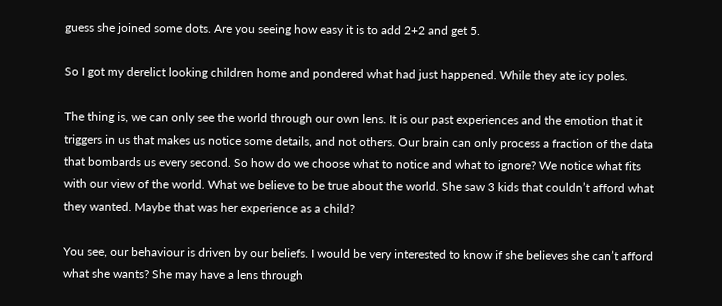guess she joined some dots. Are you seeing how easy it is to add 2+2 and get 5.

So I got my derelict looking children home and pondered what had just happened. While they ate icy poles.

The thing is, we can only see the world through our own lens. It is our past experiences and the emotion that it triggers in us that makes us notice some details, and not others. Our brain can only process a fraction of the data that bombards us every second. So how do we choose what to notice and what to ignore? We notice what fits with our view of the world. What we believe to be true about the world. She saw 3 kids that couldn’t afford what they wanted. Maybe that was her experience as a child?

You see, our behaviour is driven by our beliefs. I would be very interested to know if she believes she can’t afford what she wants? She may have a lens through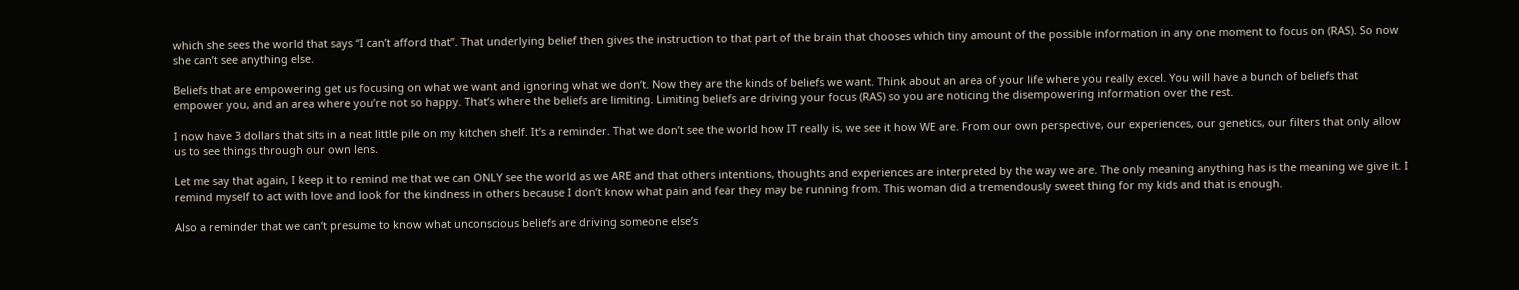which she sees the world that says “I can’t afford that”. That underlying belief then gives the instruction to that part of the brain that chooses which tiny amount of the possible information in any one moment to focus on (RAS). So now she can’t see anything else.

Beliefs that are empowering get us focusing on what we want and ignoring what we don’t. Now they are the kinds of beliefs we want. Think about an area of your life where you really excel. You will have a bunch of beliefs that empower you, and an area where you’re not so happy. That’s where the beliefs are limiting. Limiting beliefs are driving your focus (RAS) so you are noticing the disempowering information over the rest.

I now have 3 dollars that sits in a neat little pile on my kitchen shelf. It’s a reminder. That we don’t see the world how IT really is, we see it how WE are. From our own perspective, our experiences, our genetics, our filters that only allow us to see things through our own lens.

Let me say that again, I keep it to remind me that we can ONLY see the world as we ARE and that others intentions, thoughts and experiences are interpreted by the way we are. The only meaning anything has is the meaning we give it. I remind myself to act with love and look for the kindness in others because I don’t know what pain and fear they may be running from. This woman did a tremendously sweet thing for my kids and that is enough.

Also a reminder that we can’t presume to know what unconscious beliefs are driving someone else’s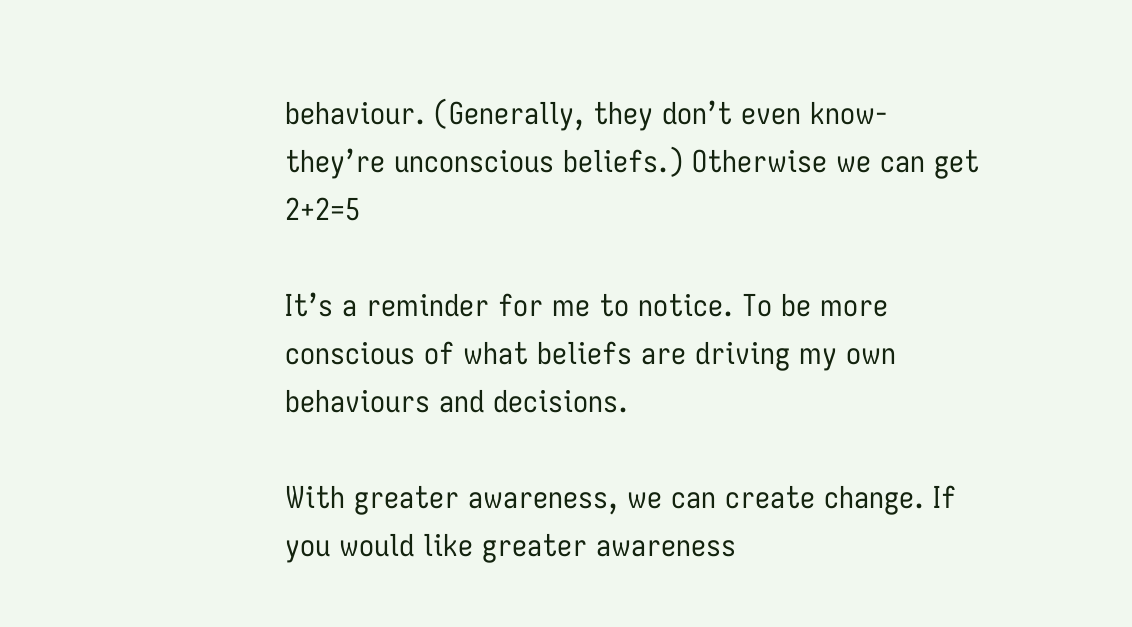behaviour. (Generally, they don’t even know- they’re unconscious beliefs.) Otherwise we can get 2+2=5

It’s a reminder for me to notice. To be more conscious of what beliefs are driving my own behaviours and decisions.

With greater awareness, we can create change. If you would like greater awareness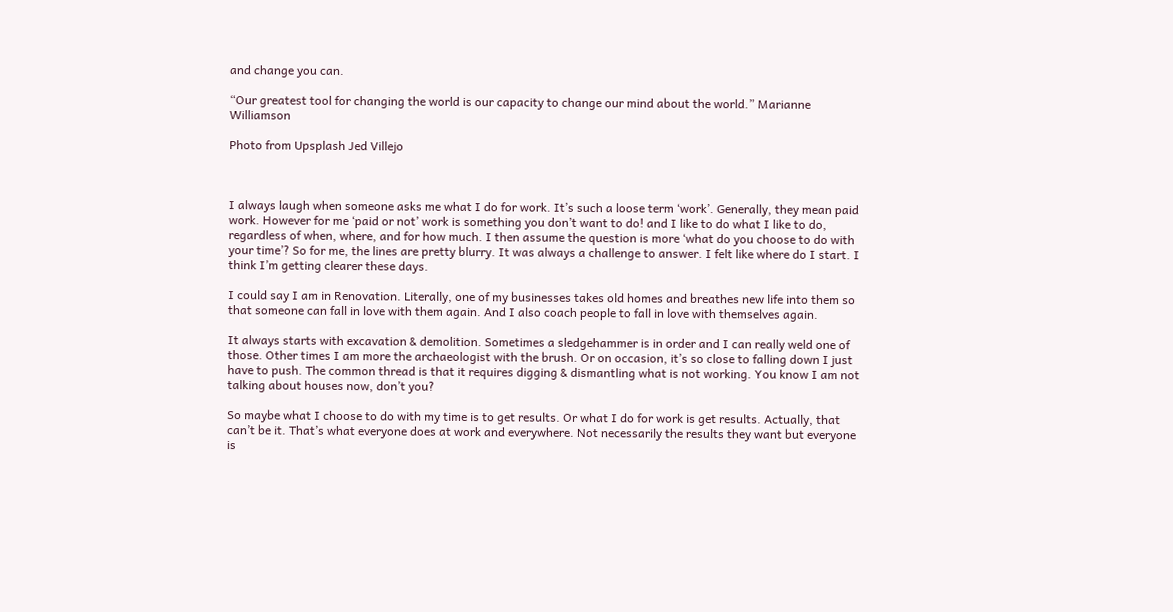and change you can.

“Our greatest tool for changing the world is our capacity to change our mind about the world.” Marianne Williamson

Photo from Upsplash Jed Villejo



I always laugh when someone asks me what I do for work. It’s such a loose term ‘work’. Generally, they mean paid work. However for me ‘paid or not’ work is something you don’t want to do! and I like to do what I like to do, regardless of when, where, and for how much. I then assume the question is more ‘what do you choose to do with your time’? So for me, the lines are pretty blurry. It was always a challenge to answer. I felt like where do I start. I think I’m getting clearer these days.

I could say I am in Renovation. Literally, one of my businesses takes old homes and breathes new life into them so that someone can fall in love with them again. And I also coach people to fall in love with themselves again.

It always starts with excavation & demolition. Sometimes a sledgehammer is in order and I can really weld one of those. Other times I am more the archaeologist with the brush. Or on occasion, it’s so close to falling down I just have to push. The common thread is that it requires digging & dismantling what is not working. You know I am not talking about houses now, don’t you?

So maybe what I choose to do with my time is to get results. Or what I do for work is get results. Actually, that can’t be it. That’s what everyone does at work and everywhere. Not necessarily the results they want but everyone is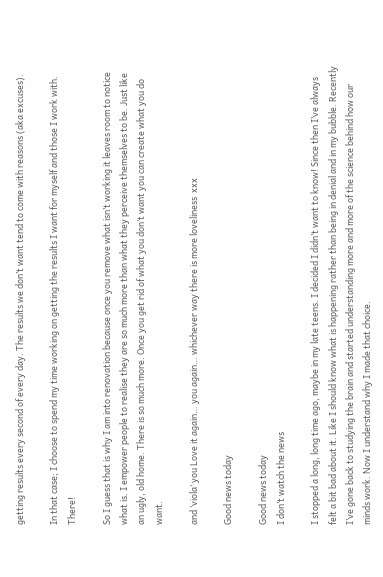getting results every second of every day. The results we don’t want tend to come with reasons (aka excuses).

In that case; I choose to spend my time working on getting the results I want for myself and those I work with. There!

So I guess that is why I am into renovation because once you remove what isn’t working it leaves room to notice what is. I empower people to realise they are so much more than what they perceive themselves to be. Just like an ugly, old home. There is so much more. Once you get rid of what you don’t want you can create what you do want.

and ‘viola’ you Love it again… you again… whichever way there is more loveliness  xxx

Good news today

Good news today
I don’t watch the news

I stopped a long, long time ago, maybe in my late teens. I decided I didn’t want to know! Since then I’ve always felt a bit bad about it. Like I should know what is happening rather than being in denial and in my bubble. Recently I’ve gone back to studying the brain and started understanding more and more of the science behind how our minds work. Now I understand why I made that choice.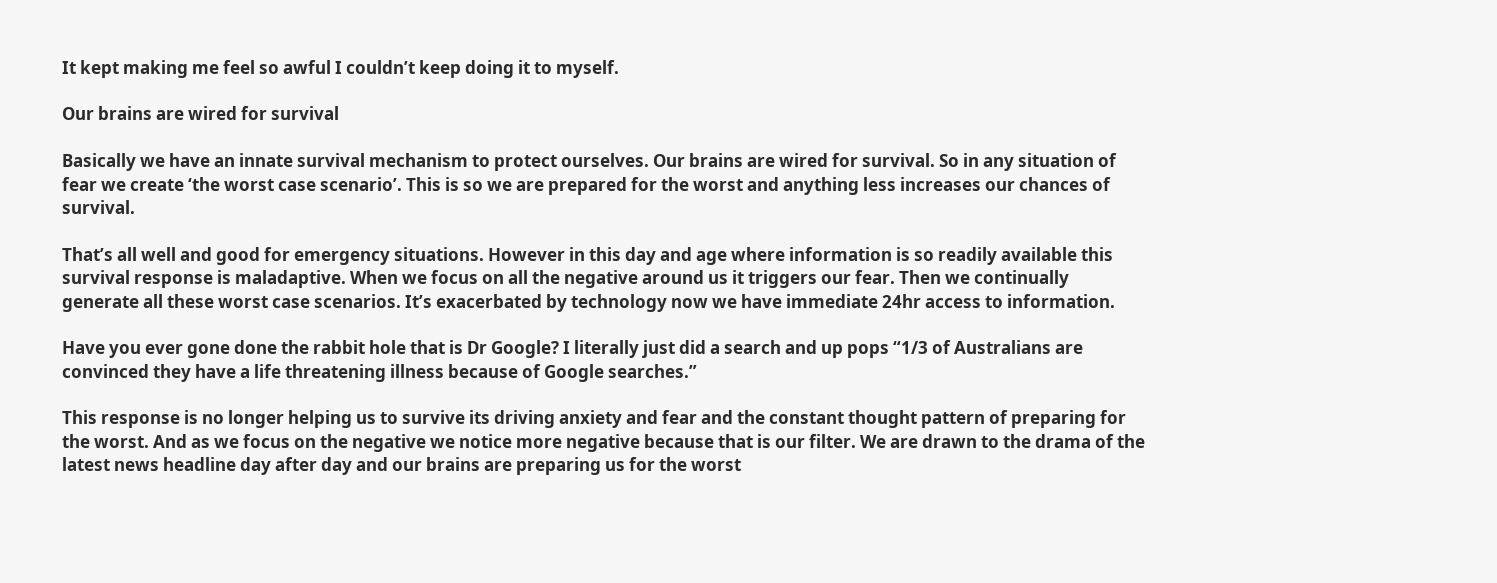It kept making me feel so awful I couldn’t keep doing it to myself.

Our brains are wired for survival

Basically we have an innate survival mechanism to protect ourselves. Our brains are wired for survival. So in any situation of fear we create ‘the worst case scenario’. This is so we are prepared for the worst and anything less increases our chances of survival.

That’s all well and good for emergency situations. However in this day and age where information is so readily available this survival response is maladaptive. When we focus on all the negative around us it triggers our fear. Then we continually generate all these worst case scenarios. It’s exacerbated by technology now we have immediate 24hr access to information.

Have you ever gone done the rabbit hole that is Dr Google? I literally just did a search and up pops “1/3 of Australians are convinced they have a life threatening illness because of Google searches.”

This response is no longer helping us to survive its driving anxiety and fear and the constant thought pattern of preparing for the worst. And as we focus on the negative we notice more negative because that is our filter. We are drawn to the drama of the latest news headline day after day and our brains are preparing us for the worst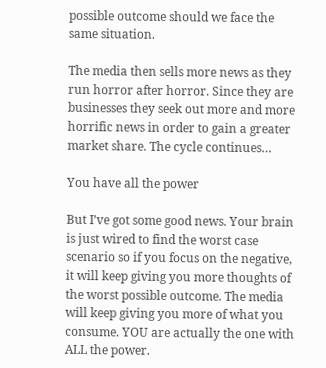possible outcome should we face the same situation.

The media then sells more news as they run horror after horror. Since they are businesses they seek out more and more horrific news in order to gain a greater market share. The cycle continues…

You have all the power

But I’ve got some good news. Your brain is just wired to find the worst case scenario so if you focus on the negative, it will keep giving you more thoughts of the worst possible outcome. The media will keep giving you more of what you consume. YOU are actually the one with ALL the power.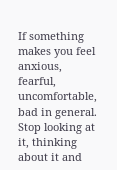If something makes you feel anxious, fearful, uncomfortable, bad in general. Stop looking at it, thinking about it and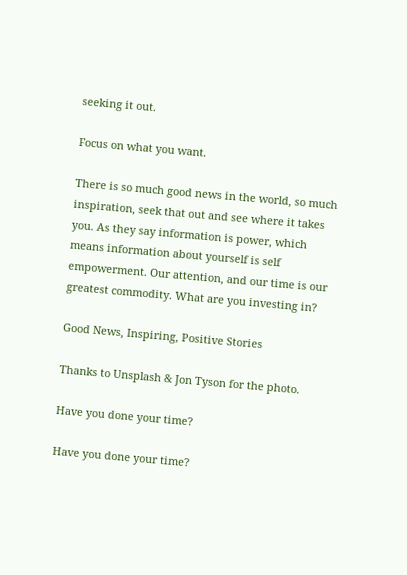seeking it out.

Focus on what you want.

There is so much good news in the world, so much inspiration, seek that out and see where it takes you. As they say information is power, which means information about yourself is self empowerment. Our attention, and our time is our greatest commodity. What are you investing in?

Good News, Inspiring, Positive Stories

Thanks to Unsplash & Jon Tyson for the photo.

Have you done your time?

Have you done your time?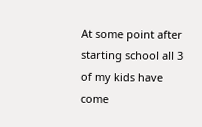At some point after starting school all 3 of my kids have come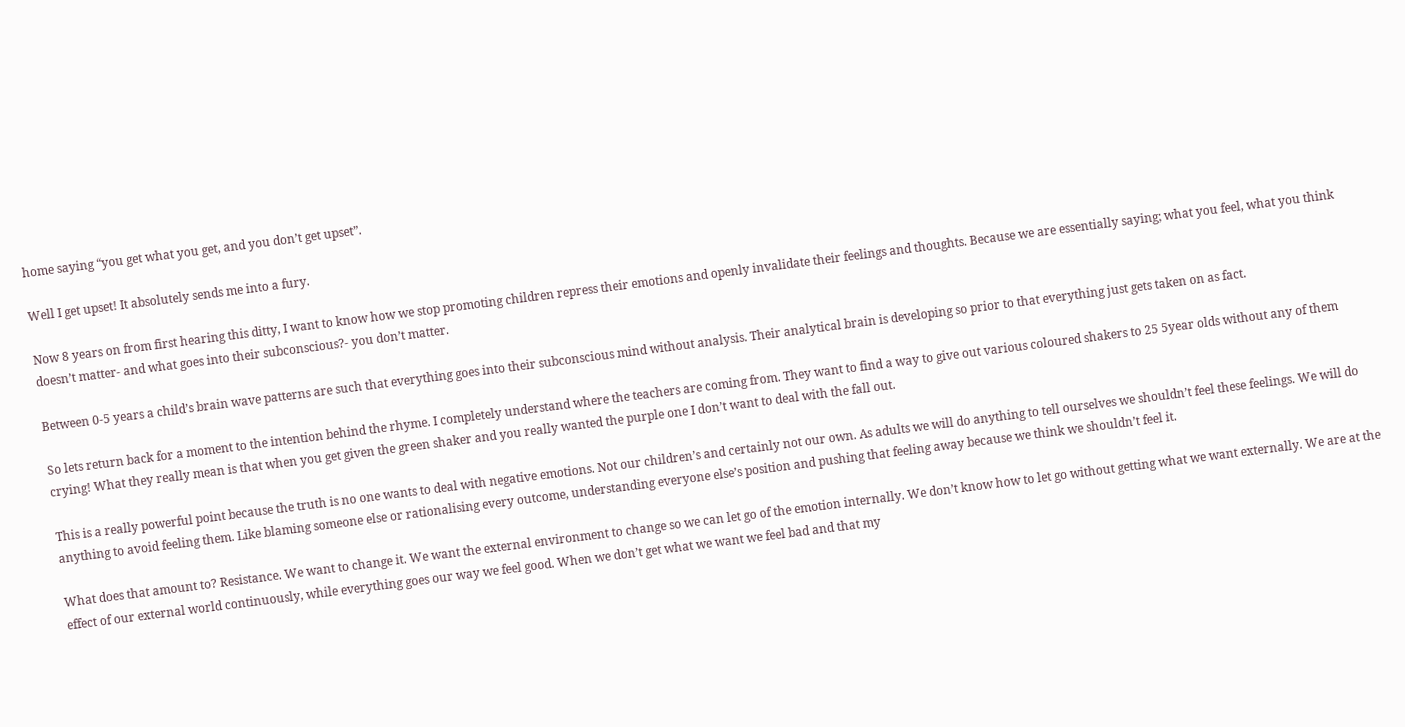home saying “you get what you get, and you don’t get upset”.

Well I get upset! It absolutely sends me into a fury.

Now 8 years on from first hearing this ditty, I want to know how we stop promoting children repress their emotions and openly invalidate their feelings and thoughts. Because we are essentially saying; what you feel, what you think doesn’t matter- and what goes into their subconscious?- you don’t matter.

Between 0-5 years a child’s brain wave patterns are such that everything goes into their subconscious mind without analysis. Their analytical brain is developing so prior to that everything just gets taken on as fact.

So lets return back for a moment to the intention behind the rhyme. I completely understand where the teachers are coming from. They want to find a way to give out various coloured shakers to 25 5year olds without any of them crying! What they really mean is that when you get given the green shaker and you really wanted the purple one I don’t want to deal with the fall out.

This is a really powerful point because the truth is no one wants to deal with negative emotions. Not our children’s and certainly not our own. As adults we will do anything to tell ourselves we shouldn’t feel these feelings. We will do anything to avoid feeling them. Like blaming someone else or rationalising every outcome, understanding everyone else’s position and pushing that feeling away because we think we shouldn’t feel it.

What does that amount to? Resistance. We want to change it. We want the external environment to change so we can let go of the emotion internally. We don’t know how to let go without getting what we want externally. We are at the effect of our external world continuously, while everything goes our way we feel good. When we don’t get what we want we feel bad and that my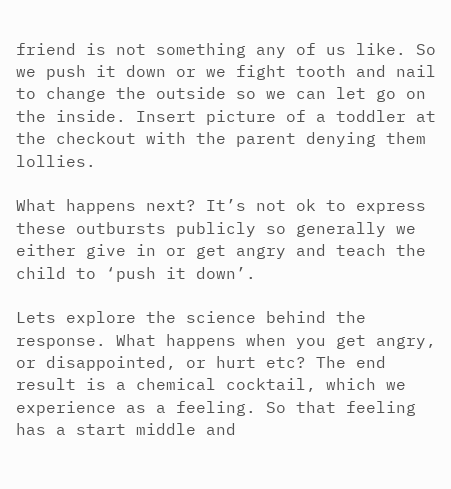friend is not something any of us like. So we push it down or we fight tooth and nail to change the outside so we can let go on the inside. Insert picture of a toddler at the checkout with the parent denying them lollies.

What happens next? It’s not ok to express these outbursts publicly so generally we either give in or get angry and teach the child to ‘push it down’.

Lets explore the science behind the response. What happens when you get angry, or disappointed, or hurt etc? The end result is a chemical cocktail, which we experience as a feeling. So that feeling has a start middle and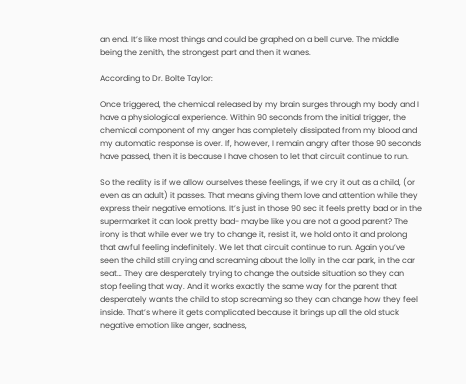an end. It’s like most things and could be graphed on a bell curve. The middle being the zenith, the strongest part and then it wanes.

According to Dr. Bolte Taylor:

Once triggered, the chemical released by my brain surges through my body and I have a physiological experience. Within 90 seconds from the initial trigger, the chemical component of my anger has completely dissipated from my blood and my automatic response is over. If, however, I remain angry after those 90 seconds have passed, then it is because I have chosen to let that circuit continue to run.

So the reality is if we allow ourselves these feelings, if we cry it out as a child, (or even as an adult) it passes. That means giving them love and attention while they express their negative emotions. It’s just in those 90 sec it feels pretty bad or in the supermarket it can look pretty bad- maybe like you are not a good parent? The irony is that while ever we try to change it, resist it, we hold onto it and prolong that awful feeling indefinitely. We let that circuit continue to run. Again you’ve seen the child still crying and screaming about the lolly in the car park, in the car seat… They are desperately trying to change the outside situation so they can stop feeling that way. And it works exactly the same way for the parent that desperately wants the child to stop screaming so they can change how they feel inside. That’s where it gets complicated because it brings up all the old stuck negative emotion like anger, sadness,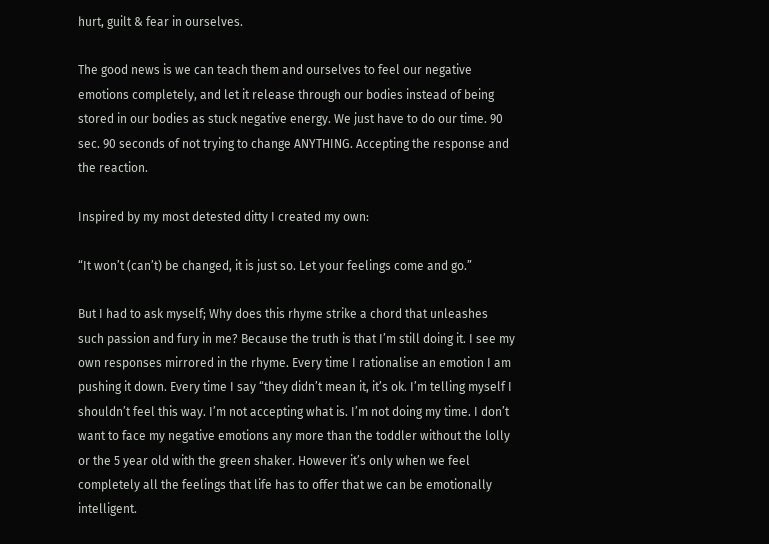hurt, guilt & fear in ourselves.

The good news is we can teach them and ourselves to feel our negative emotions completely, and let it release through our bodies instead of being stored in our bodies as stuck negative energy. We just have to do our time. 90 sec. 90 seconds of not trying to change ANYTHING. Accepting the response and the reaction.

Inspired by my most detested ditty I created my own:

“It won’t (can’t) be changed, it is just so. Let your feelings come and go.”

But I had to ask myself; Why does this rhyme strike a chord that unleashes such passion and fury in me? Because the truth is that I’m still doing it. I see my own responses mirrored in the rhyme. Every time I rationalise an emotion I am pushing it down. Every time I say “they didn’t mean it, it’s ok. I’m telling myself I shouldn’t feel this way. I’m not accepting what is. I’m not doing my time. I don’t want to face my negative emotions any more than the toddler without the lolly or the 5 year old with the green shaker. However it’s only when we feel completely all the feelings that life has to offer that we can be emotionally intelligent.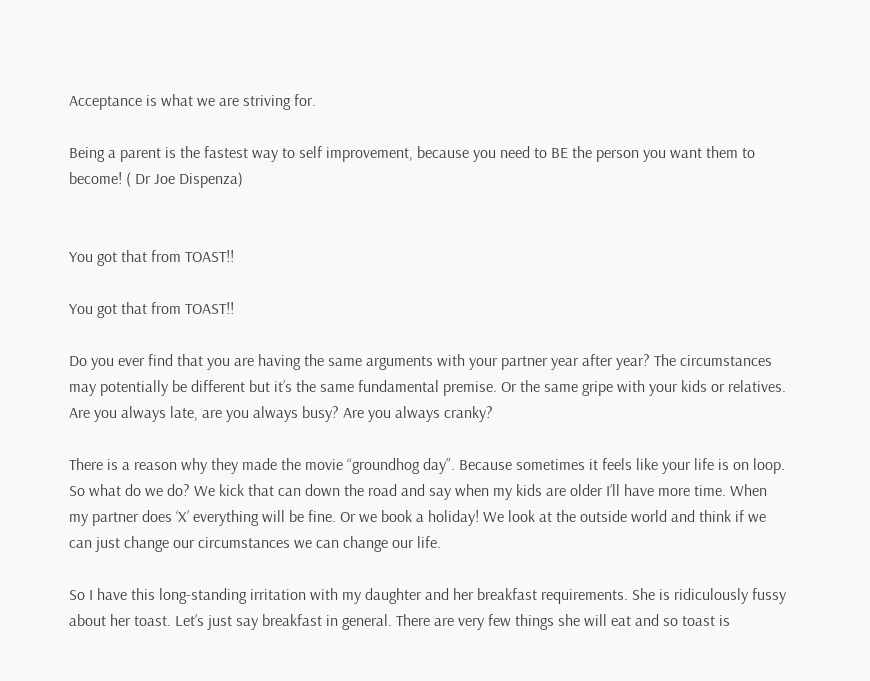Acceptance is what we are striving for.

Being a parent is the fastest way to self improvement, because you need to BE the person you want them to become! ( Dr Joe Dispenza)


You got that from TOAST!!

You got that from TOAST!!

Do you ever find that you are having the same arguments with your partner year after year? The circumstances may potentially be different but it’s the same fundamental premise. Or the same gripe with your kids or relatives. Are you always late, are you always busy? Are you always cranky?

There is a reason why they made the movie “groundhog day”. Because sometimes it feels like your life is on loop. So what do we do? We kick that can down the road and say when my kids are older I’ll have more time. When my partner does ‘X’ everything will be fine. Or we book a holiday! We look at the outside world and think if we can just change our circumstances we can change our life.

So I have this long-standing irritation with my daughter and her breakfast requirements. She is ridiculously fussy about her toast. Let’s just say breakfast in general. There are very few things she will eat and so toast is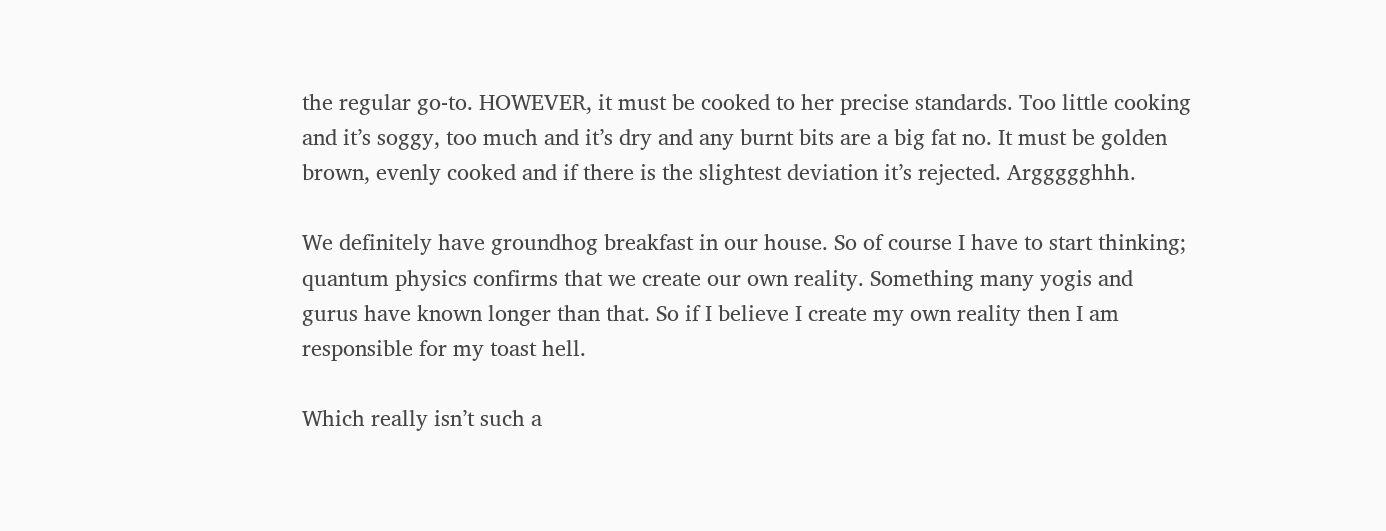the regular go-to. HOWEVER, it must be cooked to her precise standards. Too little cooking and it’s soggy, too much and it’s dry and any burnt bits are a big fat no. It must be golden brown, evenly cooked and if there is the slightest deviation it’s rejected. Arggggghhh.

We definitely have groundhog breakfast in our house. So of course I have to start thinking; quantum physics confirms that we create our own reality. Something many yogis and gurus have known longer than that. So if I believe I create my own reality then I am responsible for my toast hell.

Which really isn’t such a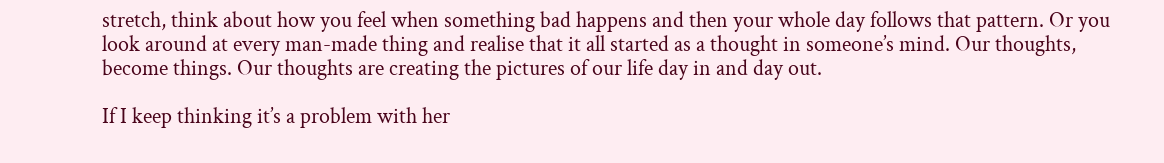stretch, think about how you feel when something bad happens and then your whole day follows that pattern. Or you look around at every man-made thing and realise that it all started as a thought in someone’s mind. Our thoughts, become things. Our thoughts are creating the pictures of our life day in and day out.

If I keep thinking it’s a problem with her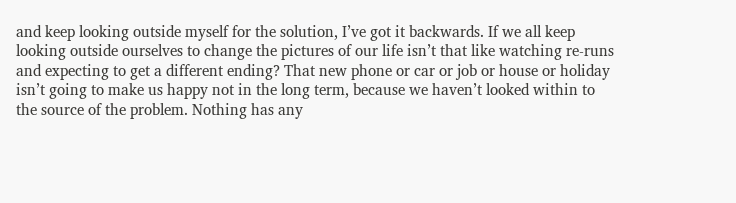and keep looking outside myself for the solution, I’ve got it backwards. If we all keep looking outside ourselves to change the pictures of our life isn’t that like watching re-runs and expecting to get a different ending? That new phone or car or job or house or holiday isn’t going to make us happy not in the long term, because we haven’t looked within to the source of the problem. Nothing has any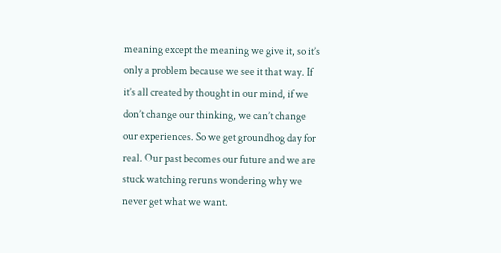meaning except the meaning we give it, so it’s only a problem because we see it that way. If it’s all created by thought in our mind, if we don’t change our thinking, we can’t change our experiences. So we get groundhog day for real. Our past becomes our future and we are stuck watching reruns wondering why we never get what we want.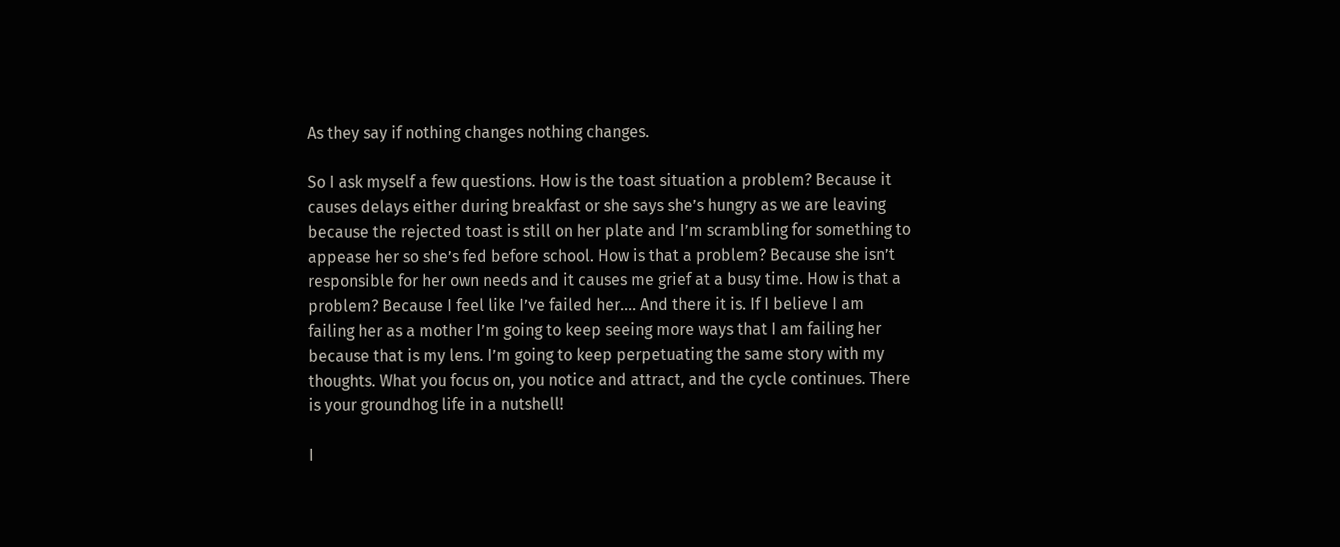As they say if nothing changes nothing changes.

So I ask myself a few questions. How is the toast situation a problem? Because it causes delays either during breakfast or she says she’s hungry as we are leaving because the rejected toast is still on her plate and I’m scrambling for something to appease her so she’s fed before school. How is that a problem? Because she isn’t responsible for her own needs and it causes me grief at a busy time. How is that a problem? Because I feel like I’ve failed her…. And there it is. If I believe I am failing her as a mother I’m going to keep seeing more ways that I am failing her because that is my lens. I’m going to keep perpetuating the same story with my thoughts. What you focus on, you notice and attract, and the cycle continues. There is your groundhog life in a nutshell!

I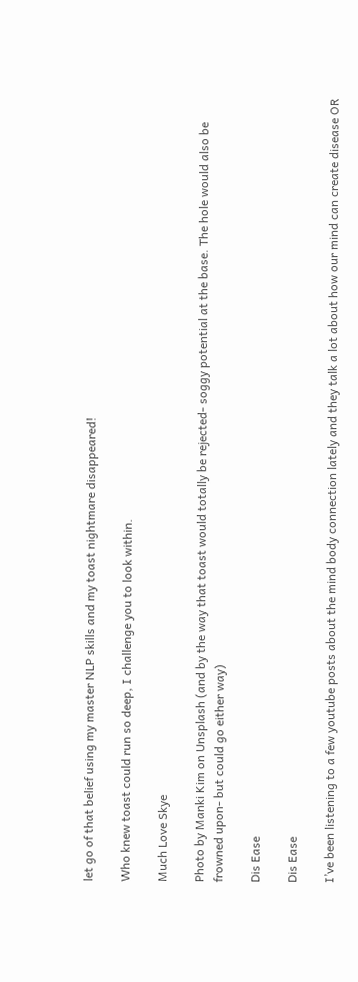let go of that belief using my master NLP skills and my toast nightmare disappeared!

Who knew toast could run so deep, I challenge you to look within.

Much Love Skye

Photo by Manki Kim on Unsplash (and by the way that toast would totally be rejected- soggy potential at the base. The hole would also be frowned upon- but could go either way)

Dis Ease

Dis Ease

I’ve been listening to a few youtube posts about the mind body connection lately and they talk a lot about how our mind can create disease OR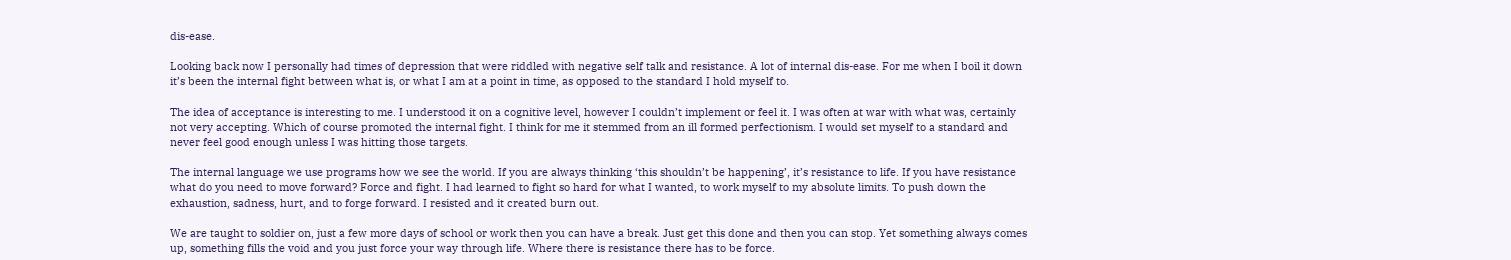dis-ease.

Looking back now I personally had times of depression that were riddled with negative self talk and resistance. A lot of internal dis-ease. For me when I boil it down it’s been the internal fight between what is, or what I am at a point in time, as opposed to the standard I hold myself to.

The idea of acceptance is interesting to me. I understood it on a cognitive level, however I couldn’t implement or feel it. I was often at war with what was, certainly not very accepting. Which of course promoted the internal fight. I think for me it stemmed from an ill formed perfectionism. I would set myself to a standard and never feel good enough unless I was hitting those targets.

The internal language we use programs how we see the world. If you are always thinking ‘this shouldn’t be happening’, it’s resistance to life. If you have resistance what do you need to move forward? Force and fight. I had learned to fight so hard for what I wanted, to work myself to my absolute limits. To push down the exhaustion, sadness, hurt, and to forge forward. I resisted and it created burn out.

We are taught to soldier on, just a few more days of school or work then you can have a break. Just get this done and then you can stop. Yet something always comes up, something fills the void and you just force your way through life. Where there is resistance there has to be force.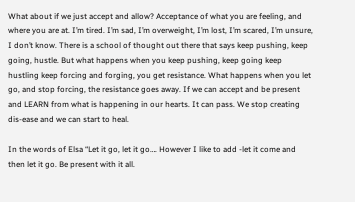What about if we just accept and allow? Acceptance of what you are feeling, and where you are at. I’m tired. I’m sad, I’m overweight, I’m lost, I’m scared, I’m unsure, I don’t know. There is a school of thought out there that says keep pushing, keep going, hustle. But what happens when you keep pushing, keep going keep hustling keep forcing and forging, you get resistance. What happens when you let go, and stop forcing, the resistance goes away. If we can accept and be present and LEARN from what is happening in our hearts. It can pass. We stop creating dis-ease and we can start to heal.

In the words of Elsa “Let it go, let it go…. However I like to add -let it come and then let it go. Be present with it all.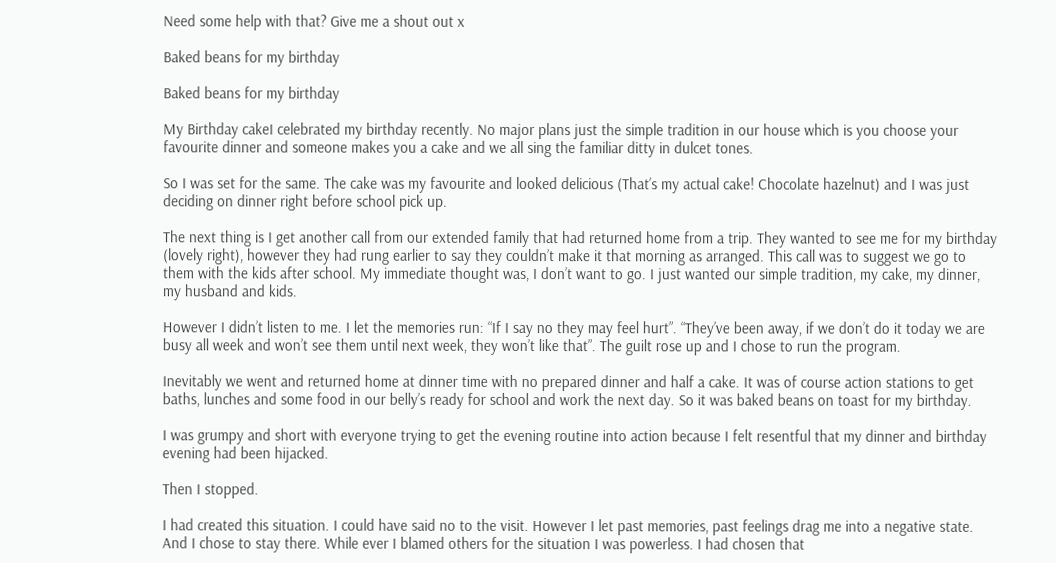Need some help with that? Give me a shout out x

Baked beans for my birthday

Baked beans for my birthday

My Birthday cakeI celebrated my birthday recently. No major plans just the simple tradition in our house which is you choose your favourite dinner and someone makes you a cake and we all sing the familiar ditty in dulcet tones.

So I was set for the same. The cake was my favourite and looked delicious (That’s my actual cake! Chocolate hazelnut) and I was just deciding on dinner right before school pick up.

The next thing is I get another call from our extended family that had returned home from a trip. They wanted to see me for my birthday (lovely right), however they had rung earlier to say they couldn’t make it that morning as arranged. This call was to suggest we go to them with the kids after school. My immediate thought was, I don’t want to go. I just wanted our simple tradition, my cake, my dinner, my husband and kids.

However I didn’t listen to me. I let the memories run: “If I say no they may feel hurt”. “They’ve been away, if we don’t do it today we are busy all week and won’t see them until next week, they won’t like that”. The guilt rose up and I chose to run the program.

Inevitably we went and returned home at dinner time with no prepared dinner and half a cake. It was of course action stations to get baths, lunches and some food in our belly’s ready for school and work the next day. So it was baked beans on toast for my birthday.

I was grumpy and short with everyone trying to get the evening routine into action because I felt resentful that my dinner and birthday evening had been hijacked.

Then I stopped.

I had created this situation. I could have said no to the visit. However I let past memories, past feelings drag me into a negative state. And I chose to stay there. While ever I blamed others for the situation I was powerless. I had chosen that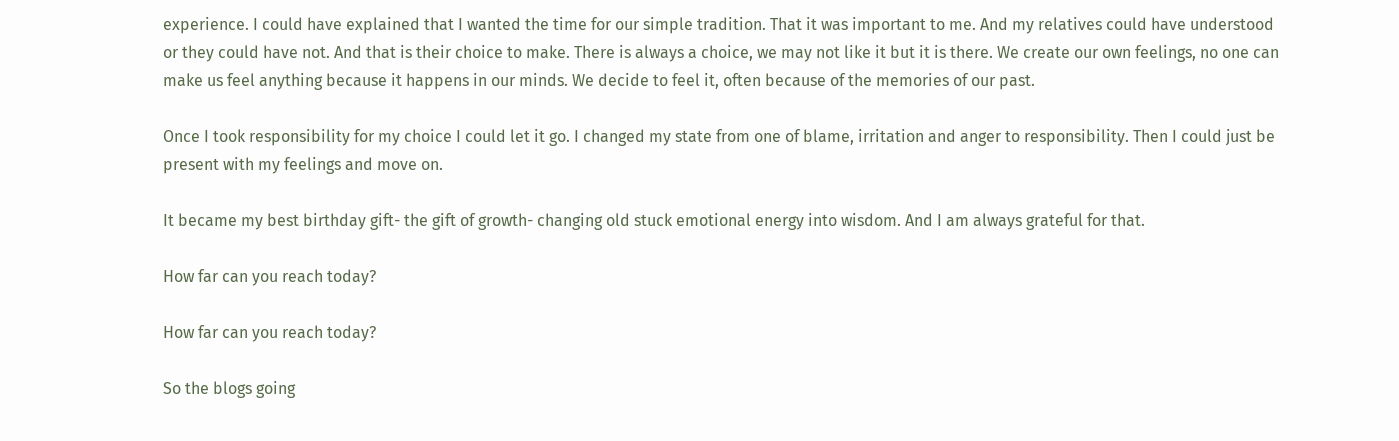experience. I could have explained that I wanted the time for our simple tradition. That it was important to me. And my relatives could have understood or they could have not. And that is their choice to make. There is always a choice, we may not like it but it is there. We create our own feelings, no one can make us feel anything because it happens in our minds. We decide to feel it, often because of the memories of our past.

Once I took responsibility for my choice I could let it go. I changed my state from one of blame, irritation and anger to responsibility. Then I could just be present with my feelings and move on.

It became my best birthday gift- the gift of growth- changing old stuck emotional energy into wisdom. And I am always grateful for that.

How far can you reach today?

How far can you reach today?

So the blogs going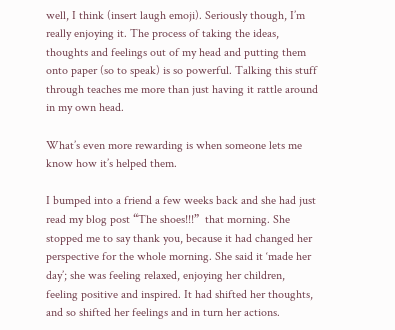well, I think (insert laugh emoji). Seriously though, I’m really enjoying it. The process of taking the ideas, thoughts and feelings out of my head and putting them onto paper (so to speak) is so powerful. Talking this stuff through teaches me more than just having it rattle around in my own head.

What’s even more rewarding is when someone lets me know how it’s helped them.

I bumped into a friend a few weeks back and she had just read my blog post “The shoes!!!”  that morning. She stopped me to say thank you, because it had changed her perspective for the whole morning. She said it ‘made her day’; she was feeling relaxed, enjoying her children, feeling positive and inspired. It had shifted her thoughts, and so shifted her feelings and in turn her actions.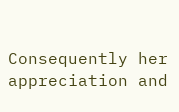Consequently her appreciation and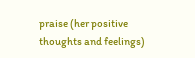praise (her positive thoughts and feelings)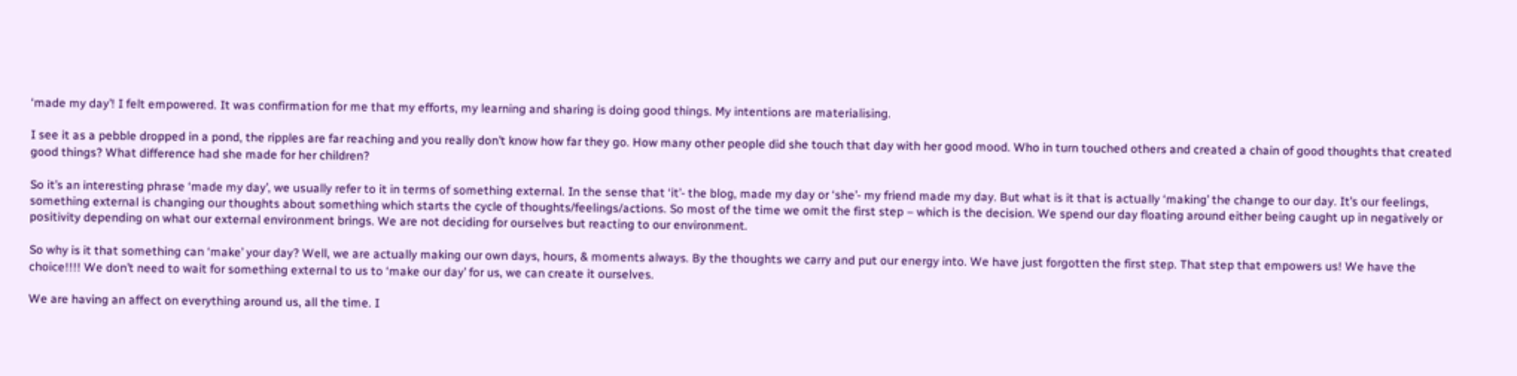‘made my day’! I felt empowered. It was confirmation for me that my efforts, my learning and sharing is doing good things. My intentions are materialising.

I see it as a pebble dropped in a pond, the ripples are far reaching and you really don’t know how far they go. How many other people did she touch that day with her good mood. Who in turn touched others and created a chain of good thoughts that created good things? What difference had she made for her children?

So it’s an interesting phrase ‘made my day’, we usually refer to it in terms of something external. In the sense that ‘it’- the blog, made my day or ‘she’- my friend made my day. But what is it that is actually ‘making’ the change to our day. It’s our feelings, something external is changing our thoughts about something which starts the cycle of thoughts/feelings/actions. So most of the time we omit the first step – which is the decision. We spend our day floating around either being caught up in negatively or positivity depending on what our external environment brings. We are not deciding for ourselves but reacting to our environment.

So why is it that something can ‘make’ your day? Well, we are actually making our own days, hours, & moments always. By the thoughts we carry and put our energy into. We have just forgotten the first step. That step that empowers us! We have the choice!!!! We don’t need to wait for something external to us to ‘make our day’ for us, we can create it ourselves.

We are having an affect on everything around us, all the time. I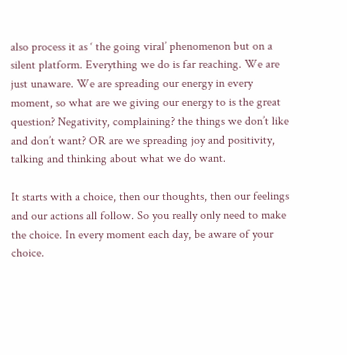also process it as ‘ the going viral’ phenomenon but on a silent platform. Everything we do is far reaching. We are just unaware. We are spreading our energy in every moment, so what are we giving our energy to is the great question? Negativity, complaining? the things we don’t like and don’t want? OR are we spreading joy and positivity, talking and thinking about what we do want.

It starts with a choice, then our thoughts, then our feelings and our actions all follow. So you really only need to make the choice. In every moment each day, be aware of your choice.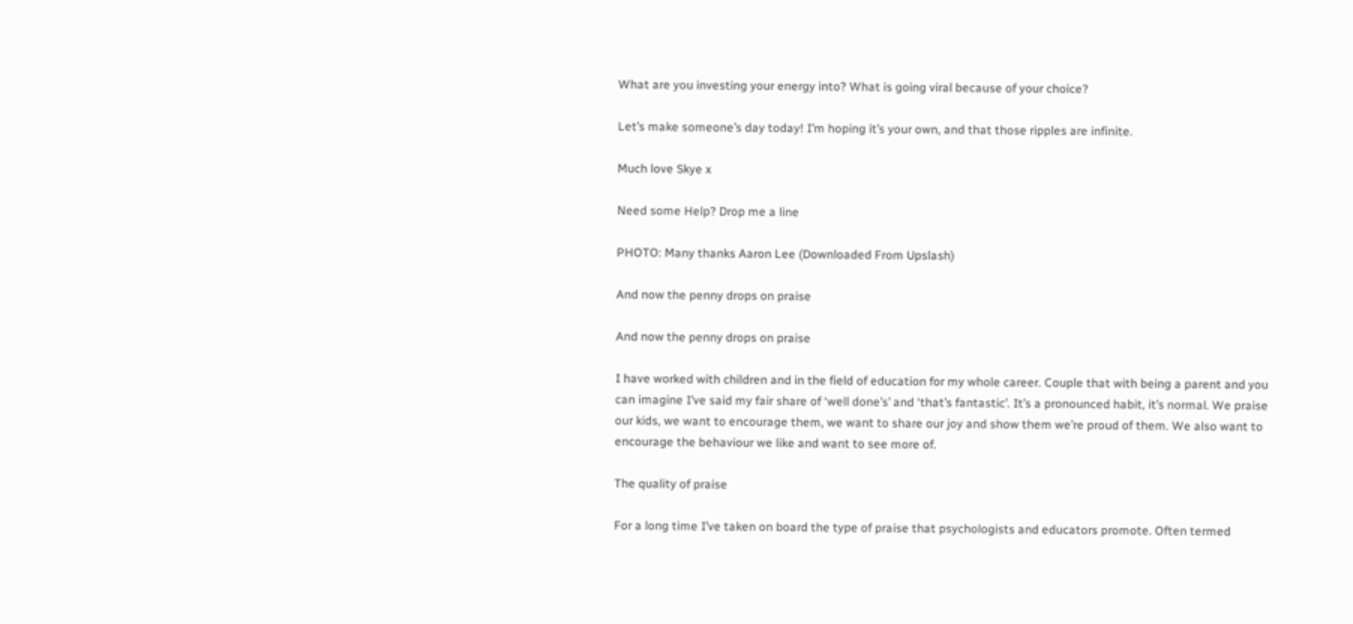What are you investing your energy into? What is going viral because of your choice?

Let’s make someone’s day today! I’m hoping it’s your own, and that those ripples are infinite.

Much love Skye x

Need some Help? Drop me a line

PHOTO: Many thanks Aaron Lee (Downloaded From Upslash)

And now the penny drops on praise

And now the penny drops on praise

I have worked with children and in the field of education for my whole career. Couple that with being a parent and you can imagine I’ve said my fair share of ‘well done’s’ and ‘that’s fantastic’. It’s a pronounced habit, it’s normal. We praise our kids, we want to encourage them, we want to share our joy and show them we’re proud of them. We also want to encourage the behaviour we like and want to see more of.

The quality of praise

For a long time I’ve taken on board the type of praise that psychologists and educators promote. Often termed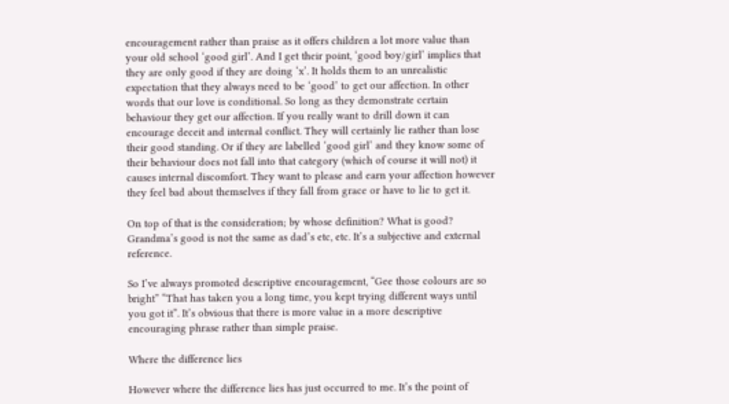encouragement rather than praise as it offers children a lot more value than your old school ‘good girl’. And I get their point, ‘good boy/girl’ implies that they are only good if they are doing ‘x’. It holds them to an unrealistic expectation that they always need to be ‘good’ to get our affection. In other words that our love is conditional. So long as they demonstrate certain behaviour they get our affection. If you really want to drill down it can encourage deceit and internal conflict. They will certainly lie rather than lose their good standing. Or if they are labelled ‘good girl’ and they know some of their behaviour does not fall into that category (which of course it will not) it causes internal discomfort. They want to please and earn your affection however they feel bad about themselves if they fall from grace or have to lie to get it.

On top of that is the consideration; by whose definition? What is good? Grandma’s good is not the same as dad’s etc, etc. It’s a subjective and external reference.

So I’ve always promoted descriptive encouragement, “Gee those colours are so bright” “That has taken you a long time, you kept trying different ways until you got it”. It’s obvious that there is more value in a more descriptive encouraging phrase rather than simple praise.

Where the difference lies

However where the difference lies has just occurred to me. It’s the point of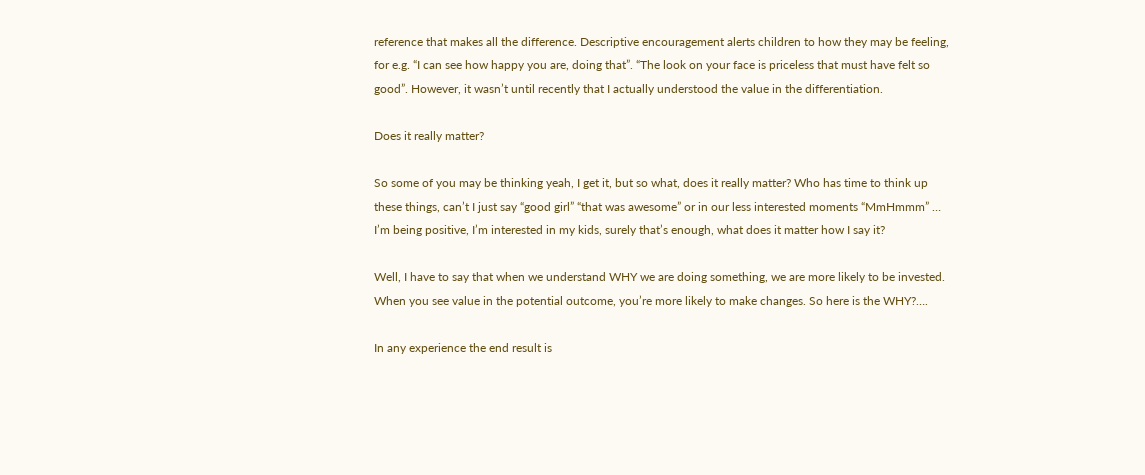reference that makes all the difference. Descriptive encouragement alerts children to how they may be feeling, for e.g. “I can see how happy you are, doing that”. “The look on your face is priceless that must have felt so good”. However, it wasn’t until recently that I actually understood the value in the differentiation.

Does it really matter?

So some of you may be thinking yeah, I get it, but so what, does it really matter? Who has time to think up these things, can’t I just say “good girl” “that was awesome” or in our less interested moments “MmHmmm” … I’m being positive, I’m interested in my kids, surely that’s enough, what does it matter how I say it?

Well, I have to say that when we understand WHY we are doing something, we are more likely to be invested. When you see value in the potential outcome, you’re more likely to make changes. So here is the WHY?….

In any experience the end result is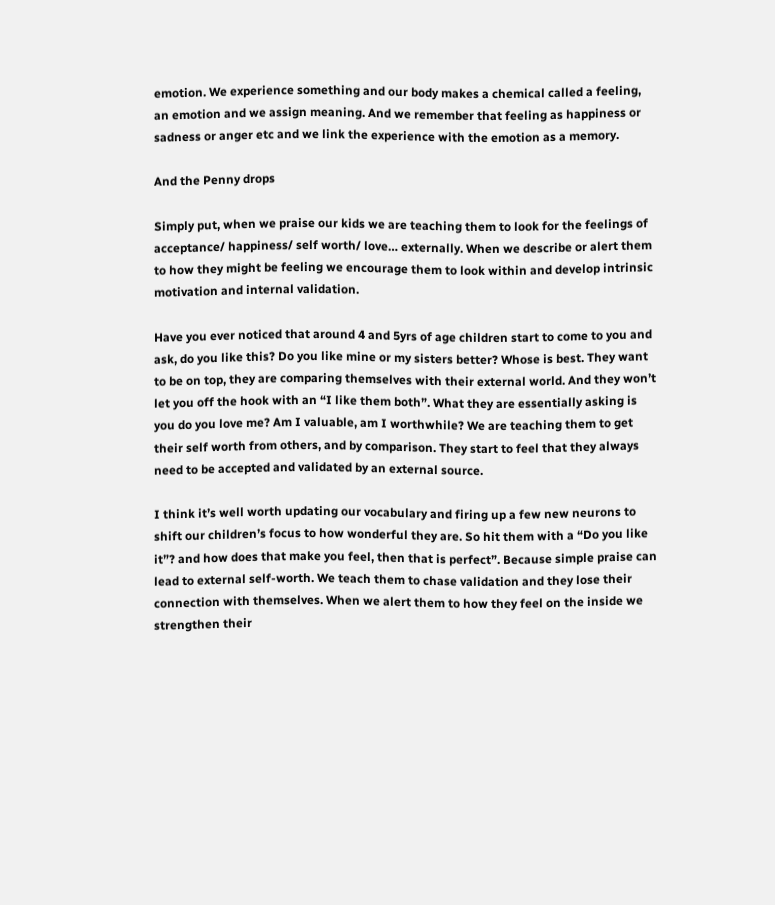emotion. We experience something and our body makes a chemical called a feeling, an emotion and we assign meaning. And we remember that feeling as happiness or sadness or anger etc and we link the experience with the emotion as a memory.

And the Penny drops

Simply put, when we praise our kids we are teaching them to look for the feelings of acceptance/ happiness/ self worth/ love… externally. When we describe or alert them to how they might be feeling we encourage them to look within and develop intrinsic motivation and internal validation.

Have you ever noticed that around 4 and 5yrs of age children start to come to you and ask, do you like this? Do you like mine or my sisters better? Whose is best. They want to be on top, they are comparing themselves with their external world. And they won’t let you off the hook with an “I like them both”. What they are essentially asking is you do you love me? Am I valuable, am I worthwhile? We are teaching them to get their self worth from others, and by comparison. They start to feel that they always need to be accepted and validated by an external source.

I think it’s well worth updating our vocabulary and firing up a few new neurons to shift our children’s focus to how wonderful they are. So hit them with a “Do you like it”? and how does that make you feel, then that is perfect”. Because simple praise can lead to external self-worth. We teach them to chase validation and they lose their connection with themselves. When we alert them to how they feel on the inside we strengthen their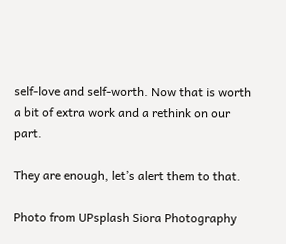self-love and self-worth. Now that is worth a bit of extra work and a rethink on our part.

They are enough, let’s alert them to that.

Photo from UPsplash Siora Photography